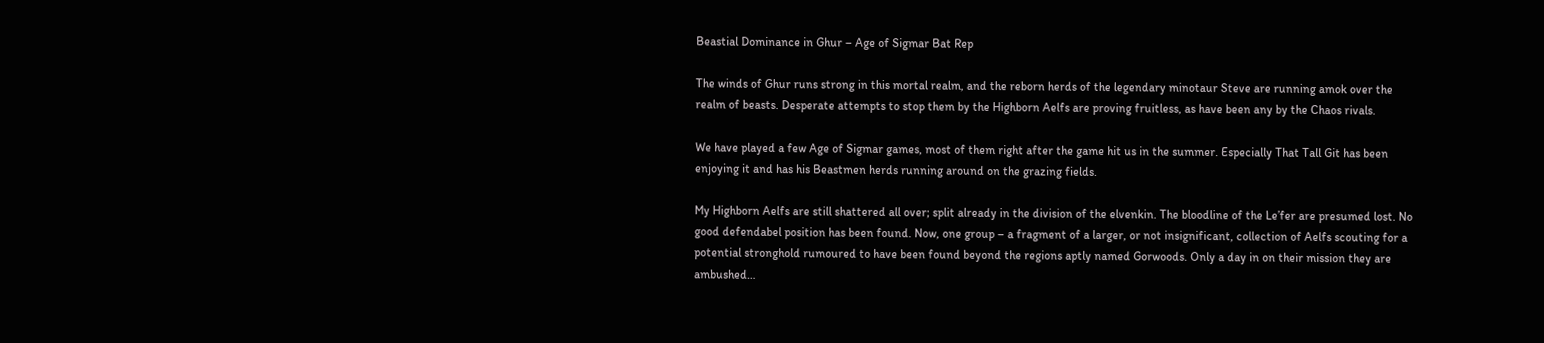Beastial Dominance in Ghur – Age of Sigmar Bat Rep

The winds of Ghur runs strong in this mortal realm, and the reborn herds of the legendary minotaur Steve are running amok over the realm of beasts. Desperate attempts to stop them by the Highborn Aelfs are proving fruitless, as have been any by the Chaos rivals.

We have played a few Age of Sigmar games, most of them right after the game hit us in the summer. Especially That Tall Git has been enjoying it and has his Beastmen herds running around on the grazing fields.

My Highborn Aelfs are still shattered all over; split already in the division of the elvenkin. The bloodline of the Le’fer are presumed lost. No good defendabel position has been found. Now, one group – a fragment of a larger, or not insignificant, collection of Aelfs scouting for a potential stronghold rumoured to have been found beyond the regions aptly named Gorwoods. Only a day in on their mission they are ambushed…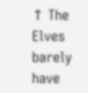↑ The Elves barely have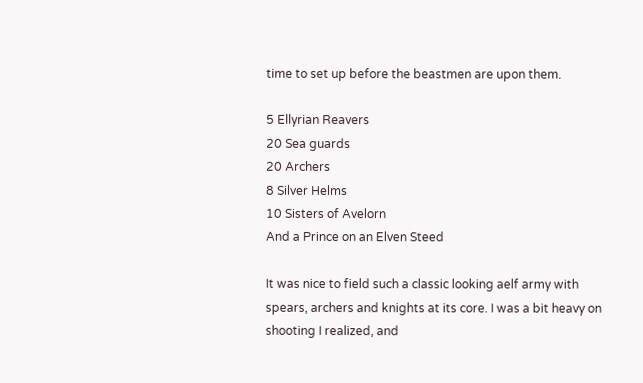time to set up before the beastmen are upon them.

5 Ellyrian Reavers
20 Sea guards
20 Archers
8 Silver Helms
10 Sisters of Avelorn
And a Prince on an Elven Steed

It was nice to field such a classic looking aelf army with spears, archers and knights at its core. I was a bit heavy on shooting I realized, and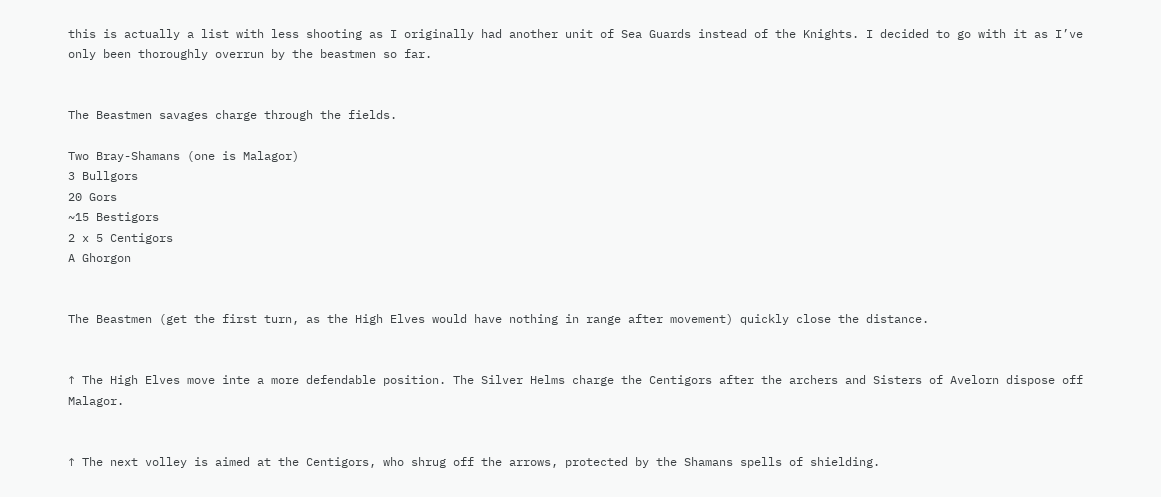this is actually a list with less shooting as I originally had another unit of Sea Guards instead of the Knights. I decided to go with it as I’ve only been thoroughly overrun by the beastmen so far.


The Beastmen savages charge through the fields.

Two Bray-Shamans (one is Malagor)
3 Bullgors
20 Gors
~15 Bestigors
2 x 5 Centigors
A Ghorgon


The Beastmen (get the first turn, as the High Elves would have nothing in range after movement) quickly close the distance.


↑ The High Elves move inte a more defendable position. The Silver Helms charge the Centigors after the archers and Sisters of Avelorn dispose off Malagor.


↑ The next volley is aimed at the Centigors, who shrug off the arrows, protected by the Shamans spells of shielding.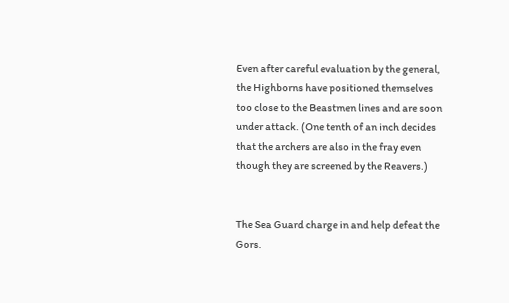Even after careful evaluation by the general, the Highborns have positioned themselves too close to the Beastmen lines and are soon under attack. (One tenth of an inch decides that the archers are also in the fray even though they are screened by the Reavers.)


The Sea Guard charge in and help defeat the Gors.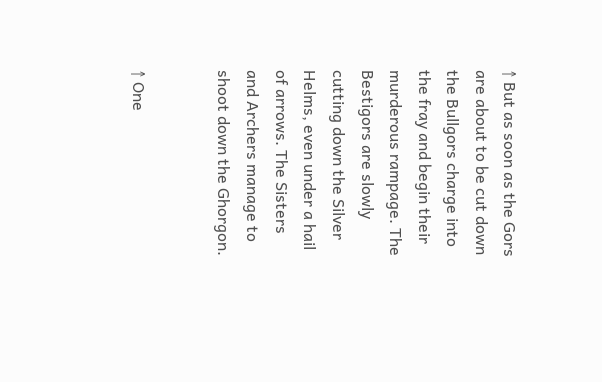↑ But as soon as the Gors are about to be cut down the Bullgors charge into the fray and begin their murderous rampage. The Bestigors are slowly cutting down the Silver Helms, even under a hail of arrows. The Sisters and Archers manage to shoot down the Ghorgon.


↑ One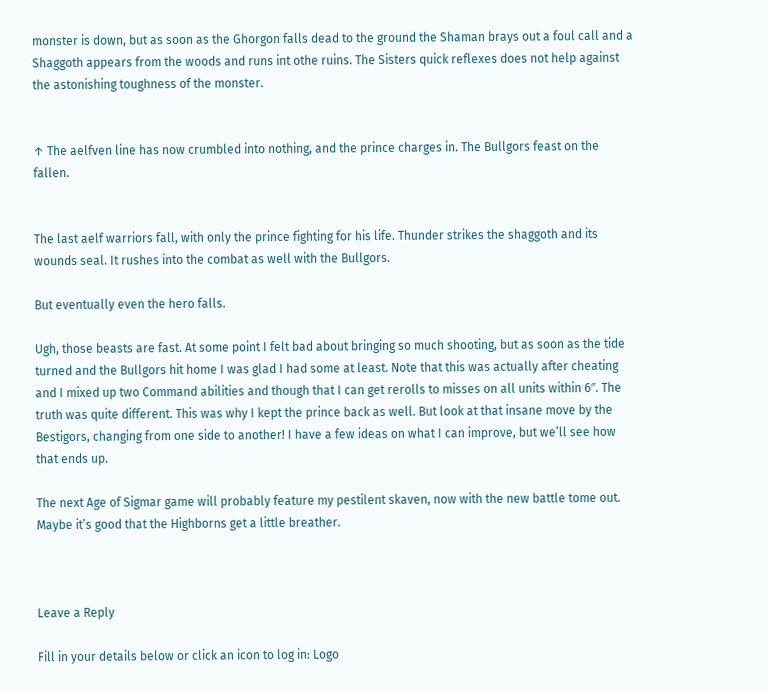monster is down, but as soon as the Ghorgon falls dead to the ground the Shaman brays out a foul call and a Shaggoth appears from the woods and runs int othe ruins. The Sisters quick reflexes does not help against the astonishing toughness of the monster.


↑ The aelfven line has now crumbled into nothing, and the prince charges in. The Bullgors feast on the fallen.


The last aelf warriors fall, with only the prince fighting for his life. Thunder strikes the shaggoth and its wounds seal. It rushes into the combat as well with the Bullgors.

But eventually even the hero falls.

Ugh, those beasts are fast. At some point I felt bad about bringing so much shooting, but as soon as the tide turned and the Bullgors hit home I was glad I had some at least. Note that this was actually after cheating and I mixed up two Command abilities and though that I can get rerolls to misses on all units within 6″. The truth was quite different. This was why I kept the prince back as well. But look at that insane move by the Bestigors, changing from one side to another! I have a few ideas on what I can improve, but we’ll see how that ends up.

The next Age of Sigmar game will probably feature my pestilent skaven, now with the new battle tome out. Maybe it’s good that the Highborns get a little breather.



Leave a Reply

Fill in your details below or click an icon to log in: Logo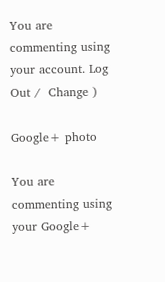You are commenting using your account. Log Out /  Change )

Google+ photo

You are commenting using your Google+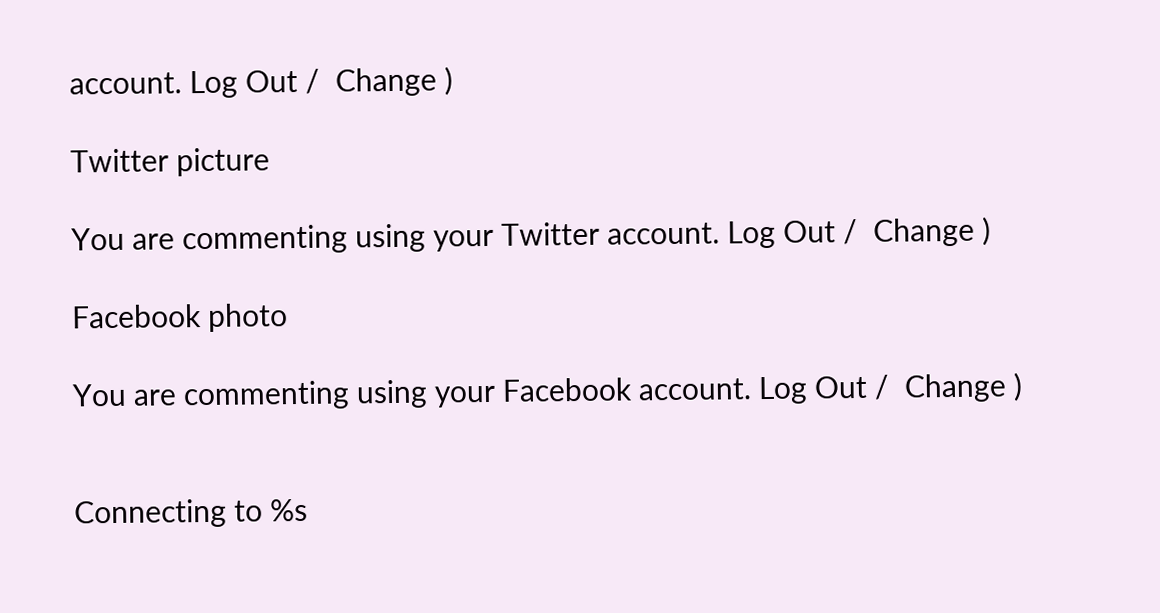account. Log Out /  Change )

Twitter picture

You are commenting using your Twitter account. Log Out /  Change )

Facebook photo

You are commenting using your Facebook account. Log Out /  Change )


Connecting to %s